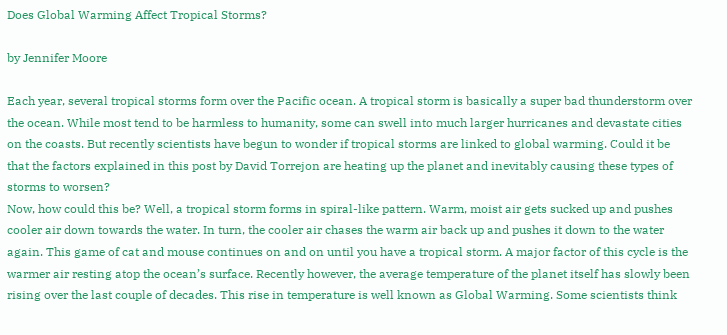Does Global Warming Affect Tropical Storms?

by Jennifer Moore

Each year, several tropical storms form over the Pacific ocean. A tropical storm is basically a super bad thunderstorm over the ocean. While most tend to be harmless to humanity, some can swell into much larger hurricanes and devastate cities on the coasts. But recently scientists have begun to wonder if tropical storms are linked to global warming. Could it be that the factors explained in this post by David Torrejon are heating up the planet and inevitably causing these types of storms to worsen?
Now, how could this be? Well, a tropical storm forms in spiral-like pattern. Warm, moist air gets sucked up and pushes cooler air down towards the water. In turn, the cooler air chases the warm air back up and pushes it down to the water again. This game of cat and mouse continues on and on until you have a tropical storm. A major factor of this cycle is the warmer air resting atop the ocean’s surface. Recently however, the average temperature of the planet itself has slowly been rising over the last couple of decades. This rise in temperature is well known as Global Warming. Some scientists think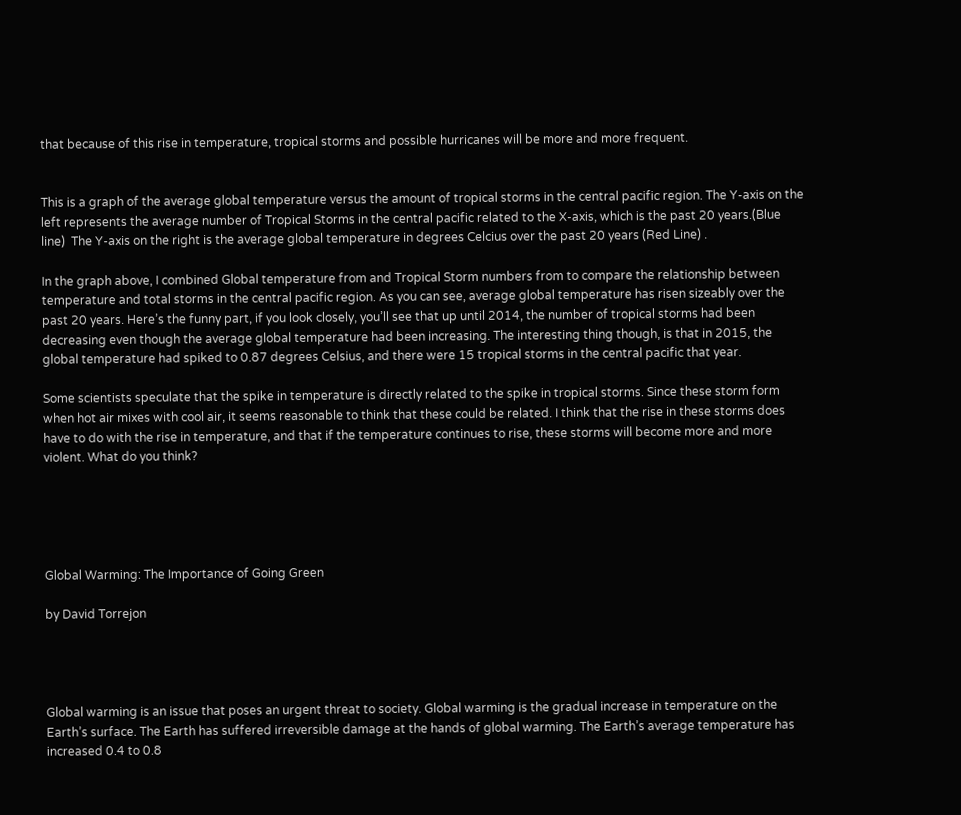that because of this rise in temperature, tropical storms and possible hurricanes will be more and more frequent.


This is a graph of the average global temperature versus the amount of tropical storms in the central pacific region. The Y-axis on the left represents the average number of Tropical Storms in the central pacific related to the X-axis, which is the past 20 years.(Blue line)  The Y-axis on the right is the average global temperature in degrees Celcius over the past 20 years (Red Line) .

In the graph above, I combined Global temperature from and Tropical Storm numbers from to compare the relationship between temperature and total storms in the central pacific region. As you can see, average global temperature has risen sizeably over the past 20 years. Here’s the funny part, if you look closely, you’ll see that up until 2014, the number of tropical storms had been decreasing even though the average global temperature had been increasing. The interesting thing though, is that in 2015, the global temperature had spiked to 0.87 degrees Celsius, and there were 15 tropical storms in the central pacific that year.

Some scientists speculate that the spike in temperature is directly related to the spike in tropical storms. Since these storm form when hot air mixes with cool air, it seems reasonable to think that these could be related. I think that the rise in these storms does have to do with the rise in temperature, and that if the temperature continues to rise, these storms will become more and more violent. What do you think?





Global Warming: The Importance of Going Green

by David Torrejon




Global warming is an issue that poses an urgent threat to society. Global warming is the gradual increase in temperature on the Earth’s surface. The Earth has suffered irreversible damage at the hands of global warming. The Earth’s average temperature has increased 0.4 to 0.8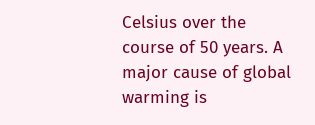Celsius over the course of 50 years. A major cause of global warming is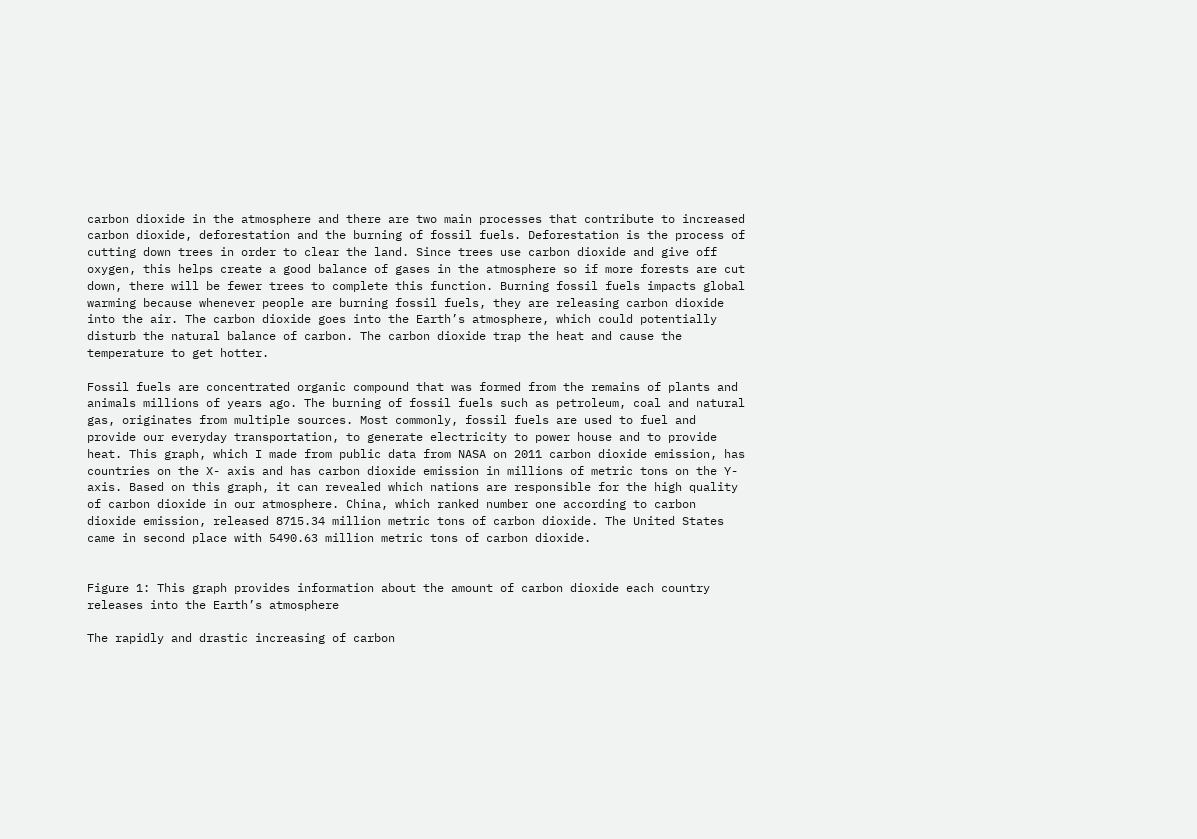carbon dioxide in the atmosphere and there are two main processes that contribute to increased carbon dioxide, deforestation and the burning of fossil fuels. Deforestation is the process of cutting down trees in order to clear the land. Since trees use carbon dioxide and give off oxygen, this helps create a good balance of gases in the atmosphere so if more forests are cut down, there will be fewer trees to complete this function. Burning fossil fuels impacts global warming because whenever people are burning fossil fuels, they are releasing carbon dioxide into the air. The carbon dioxide goes into the Earth’s atmosphere, which could potentially disturb the natural balance of carbon. The carbon dioxide trap the heat and cause the temperature to get hotter.

Fossil fuels are concentrated organic compound that was formed from the remains of plants and animals millions of years ago. The burning of fossil fuels such as petroleum, coal and natural gas, originates from multiple sources. Most commonly, fossil fuels are used to fuel and provide our everyday transportation, to generate electricity to power house and to provide heat. This graph, which I made from public data from NASA on 2011 carbon dioxide emission, has countries on the X- axis and has carbon dioxide emission in millions of metric tons on the Y-axis. Based on this graph, it can revealed which nations are responsible for the high quality of carbon dioxide in our atmosphere. China, which ranked number one according to carbon dioxide emission, released 8715.34 million metric tons of carbon dioxide. The United States came in second place with 5490.63 million metric tons of carbon dioxide.


Figure 1: This graph provides information about the amount of carbon dioxide each country releases into the Earth’s atmosphere

The rapidly and drastic increasing of carbon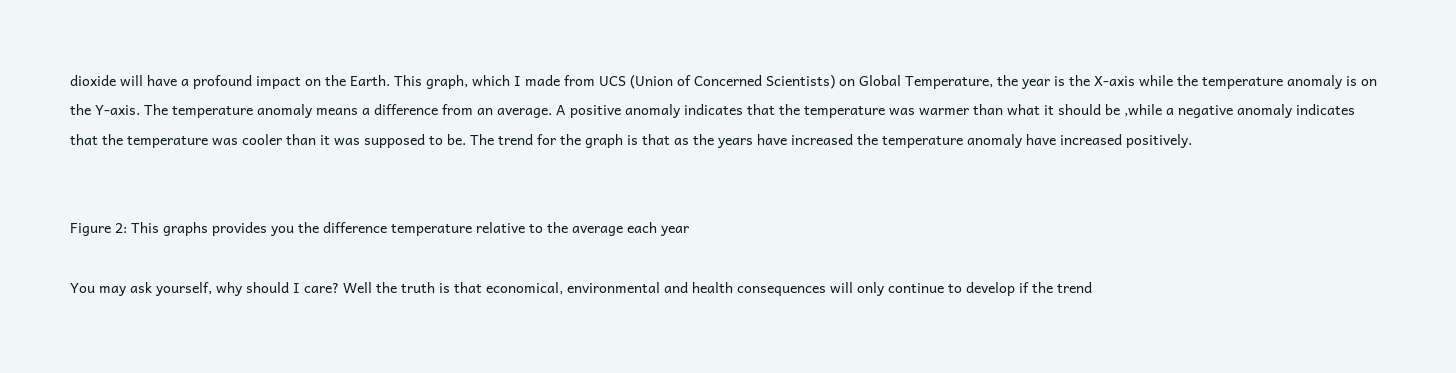dioxide will have a profound impact on the Earth. This graph, which I made from UCS (Union of Concerned Scientists) on Global Temperature, the year is the X-axis while the temperature anomaly is on the Y-axis. The temperature anomaly means a difference from an average. A positive anomaly indicates that the temperature was warmer than what it should be ,while a negative anomaly indicates that the temperature was cooler than it was supposed to be. The trend for the graph is that as the years have increased the temperature anomaly have increased positively.


Figure 2: This graphs provides you the difference temperature relative to the average each year

You may ask yourself, why should I care? Well the truth is that economical, environmental and health consequences will only continue to develop if the trend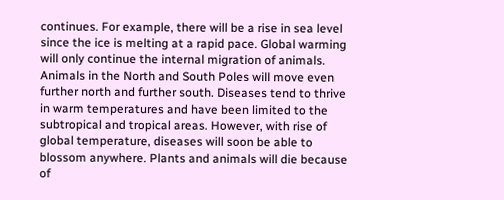continues. For example, there will be a rise in sea level since the ice is melting at a rapid pace. Global warming will only continue the internal migration of animals. Animals in the North and South Poles will move even further north and further south. Diseases tend to thrive in warm temperatures and have been limited to the subtropical and tropical areas. However, with rise of global temperature, diseases will soon be able to blossom anywhere. Plants and animals will die because of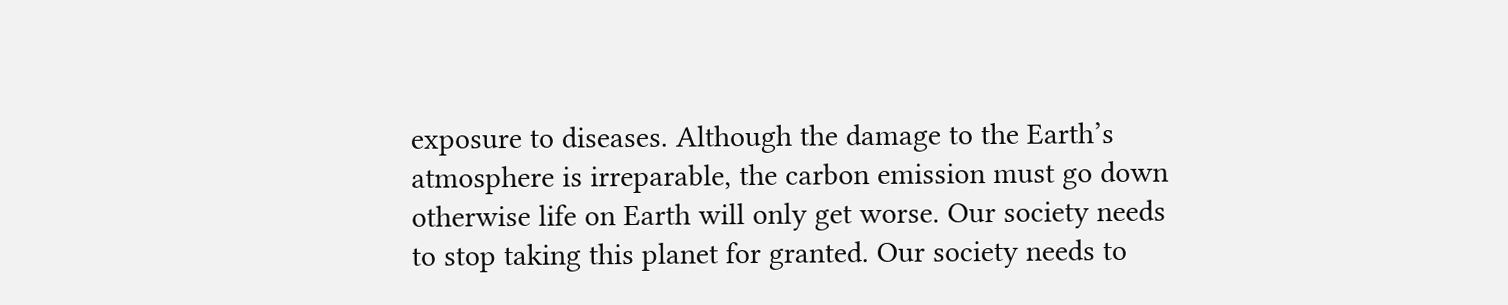exposure to diseases. Although the damage to the Earth’s atmosphere is irreparable, the carbon emission must go down otherwise life on Earth will only get worse. Our society needs to stop taking this planet for granted. Our society needs to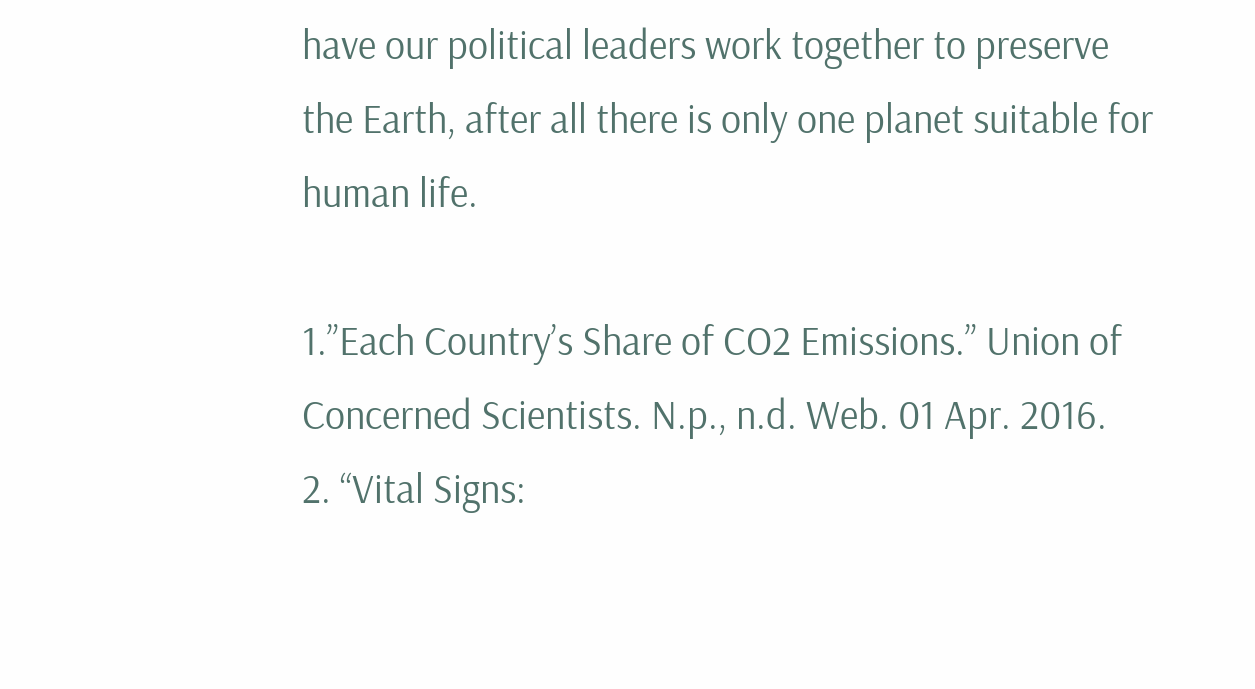have our political leaders work together to preserve the Earth, after all there is only one planet suitable for human life.

1.”Each Country’s Share of CO2 Emissions.” Union of Concerned Scientists. N.p., n.d. Web. 01 Apr. 2016.
2. “Vital Signs: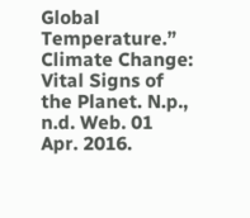Global Temperature.” Climate Change: Vital Signs of the Planet. N.p., n.d. Web. 01 Apr. 2016.